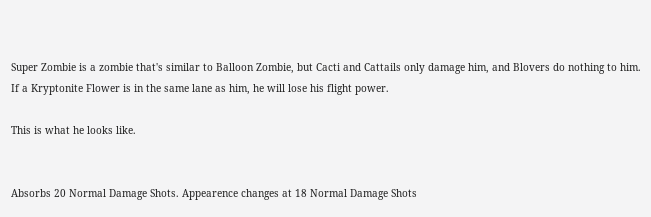Super Zombie is a zombie that's similar to Balloon Zombie, but Cacti and Cattails only damage him, and Blovers do nothing to him. If a Kryptonite Flower is in the same lane as him, he will lose his flight power.

This is what he looks like.


Absorbs 20 Normal Damage Shots. Appearence changes at 18 Normal Damage Shots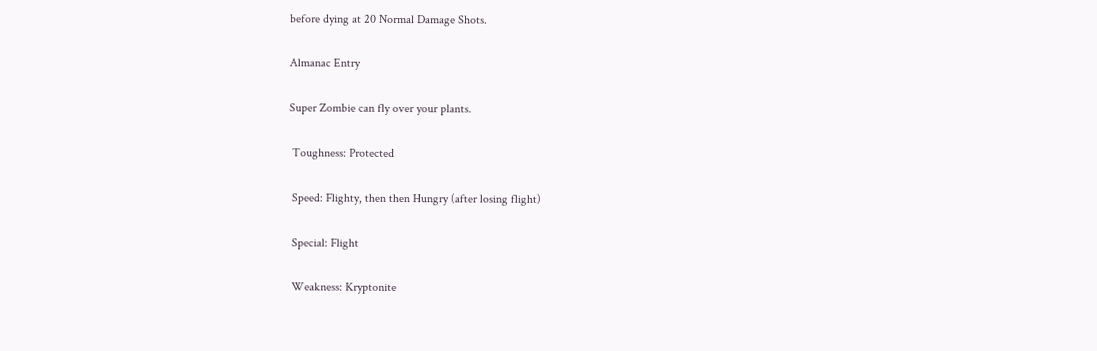before dying at 20 Normal Damage Shots.

Almanac Entry

Super Zombie can fly over your plants.

 Toughness: Protected

 Speed: Flighty, then then Hungry (after losing flight)

 Special: Flight

 Weakness: Kryptonite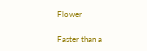Flower

Faster than a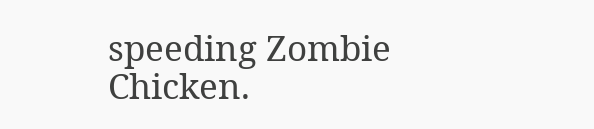speeding Zombie Chicken.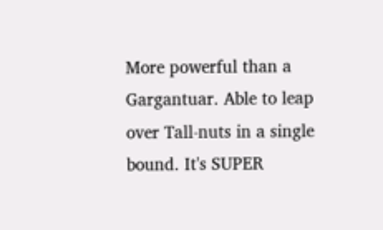More powerful than a Gargantuar. Able to leap over Tall-nuts in a single bound. It's SUPER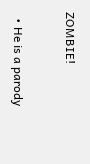ZOMBIE!


  • He is a parody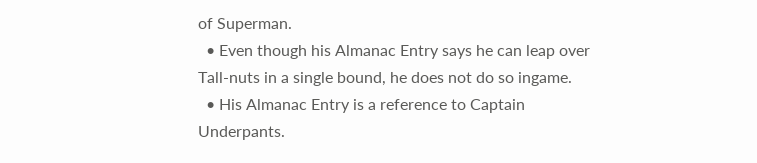of Superman.
  • Even though his Almanac Entry says he can leap over Tall-nuts in a single bound, he does not do so ingame.
  • His Almanac Entry is a reference to Captain Underpants.